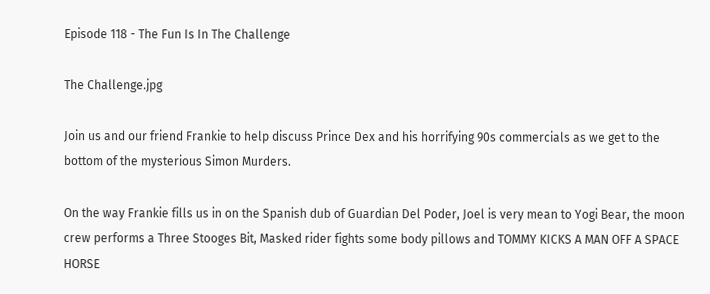Episode 118 - The Fun Is In The Challenge

The Challenge.jpg

Join us and our friend Frankie to help discuss Prince Dex and his horrifying 90s commercials as we get to the bottom of the mysterious Simon Murders.

On the way Frankie fills us in on the Spanish dub of Guardian Del Poder, Joel is very mean to Yogi Bear, the moon crew performs a Three Stooges Bit, Masked rider fights some body pillows and TOMMY KICKS A MAN OFF A SPACE HORSE